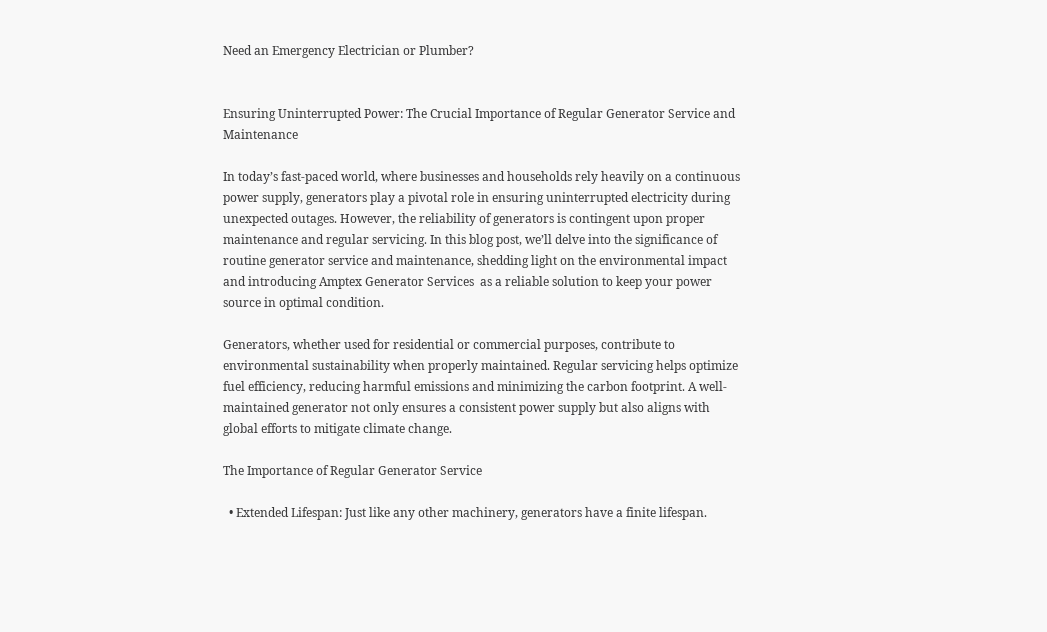Need an Emergency Electrician or Plumber?


Ensuring Uninterrupted Power: The Crucial Importance of Regular Generator Service and Maintenance

In today’s fast-paced world, where businesses and households rely heavily on a continuous power supply, generators play a pivotal role in ensuring uninterrupted electricity during unexpected outages. However, the reliability of generators is contingent upon proper maintenance and regular servicing. In this blog post, we’ll delve into the significance of routine generator service and maintenance, shedding light on the environmental impact and introducing Amptex Generator Services  as a reliable solution to keep your power source in optimal condition.

Generators, whether used for residential or commercial purposes, contribute to environmental sustainability when properly maintained. Regular servicing helps optimize fuel efficiency, reducing harmful emissions and minimizing the carbon footprint. A well-maintained generator not only ensures a consistent power supply but also aligns with global efforts to mitigate climate change.

The Importance of Regular Generator Service

  • Extended Lifespan: Just like any other machinery, generators have a finite lifespan.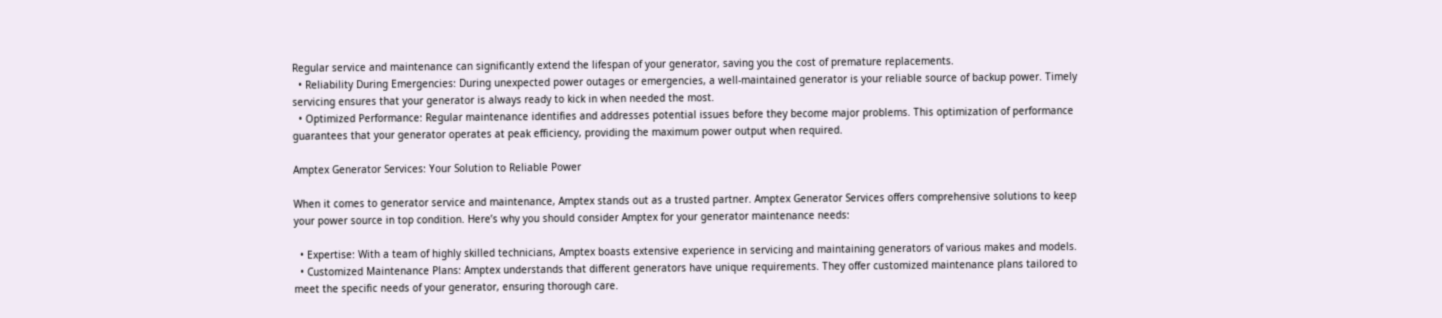Regular service and maintenance can significantly extend the lifespan of your generator, saving you the cost of premature replacements.
  • Reliability During Emergencies: During unexpected power outages or emergencies, a well-maintained generator is your reliable source of backup power. Timely servicing ensures that your generator is always ready to kick in when needed the most.
  • Optimized Performance: Regular maintenance identifies and addresses potential issues before they become major problems. This optimization of performance guarantees that your generator operates at peak efficiency, providing the maximum power output when required.

Amptex Generator Services: Your Solution to Reliable Power

When it comes to generator service and maintenance, Amptex stands out as a trusted partner. Amptex Generator Services offers comprehensive solutions to keep your power source in top condition. Here’s why you should consider Amptex for your generator maintenance needs:

  • Expertise: With a team of highly skilled technicians, Amptex boasts extensive experience in servicing and maintaining generators of various makes and models.
  • Customized Maintenance Plans: Amptex understands that different generators have unique requirements. They offer customized maintenance plans tailored to meet the specific needs of your generator, ensuring thorough care.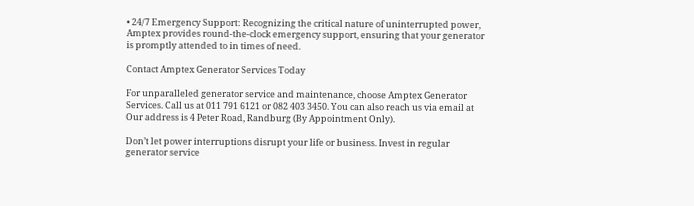• 24/7 Emergency Support: Recognizing the critical nature of uninterrupted power, Amptex provides round-the-clock emergency support, ensuring that your generator is promptly attended to in times of need.

Contact Amptex Generator Services Today

For unparalleled generator service and maintenance, choose Amptex Generator Services. Call us at 011 791 6121 or 082 403 3450. You can also reach us via email at Our address is 4 Peter Road, Randburg (By Appointment Only).

Don’t let power interruptions disrupt your life or business. Invest in regular generator service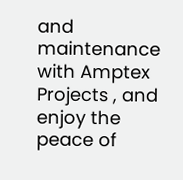and maintenance with Amptex Projects , and enjoy the peace of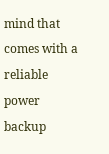mind that comes with a reliable power backup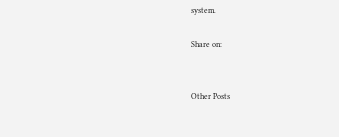system.

Share on:


Other Posts